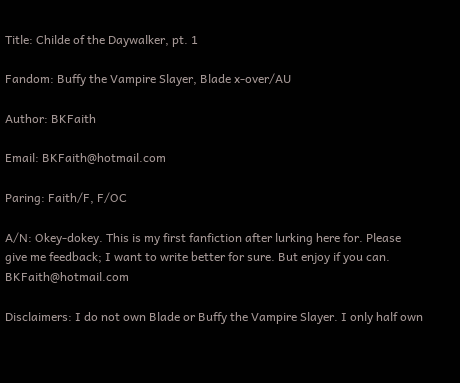Title: Childe of the Daywalker, pt. 1

Fandom: Buffy the Vampire Slayer, Blade x-over/AU

Author: BKFaith

Email: BKFaith@hotmail.com

Paring: Faith/F, F/OC

A/N: Okey-dokey. This is my first fanfiction after lurking here for. Please give me feedback; I want to write better for sure. But enjoy if you can. BKFaith@hotmail.com

Disclaimers: I do not own Blade or Buffy the Vampire Slayer. I only half own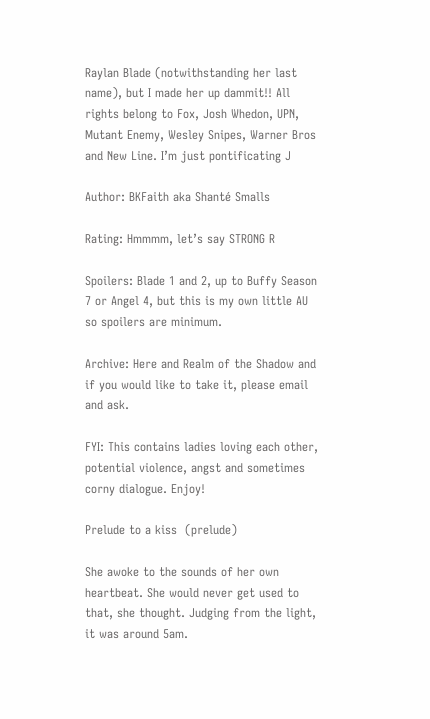Raylan Blade (notwithstanding her last name), but I made her up dammit!! All rights belong to Fox, Josh Whedon, UPN, Mutant Enemy, Wesley Snipes, Warner Bros and New Line. I’m just pontificating J

Author: BKFaith aka Shanté Smalls

Rating: Hmmmm, let’s say STRONG R

Spoilers: Blade 1 and 2, up to Buffy Season 7 or Angel 4, but this is my own little AU so spoilers are minimum.

Archive: Here and Realm of the Shadow and if you would like to take it, please email and ask.

FYI: This contains ladies loving each other, potential violence, angst and sometimes corny dialogue. Enjoy!

Prelude to a kiss  (prelude)

She awoke to the sounds of her own heartbeat. She would never get used to that, she thought. Judging from the light, it was around 5am.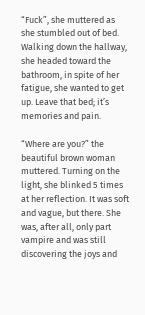“Fuck”, she muttered as she stumbled out of bed. Walking down the hallway, she headed toward the bathroom, in spite of her fatigue, she wanted to get up. Leave that bed; it’s memories and pain.

“Where are you?” the beautiful brown woman muttered. Turning on the light, she blinked 5 times at her reflection. It was soft and vague, but there. She was, after all, only part vampire and was still discovering the joys and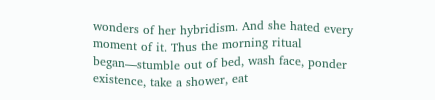wonders of her hybridism. And she hated every moment of it. Thus the morning ritual began—stumble out of bed, wash face, ponder existence, take a shower, eat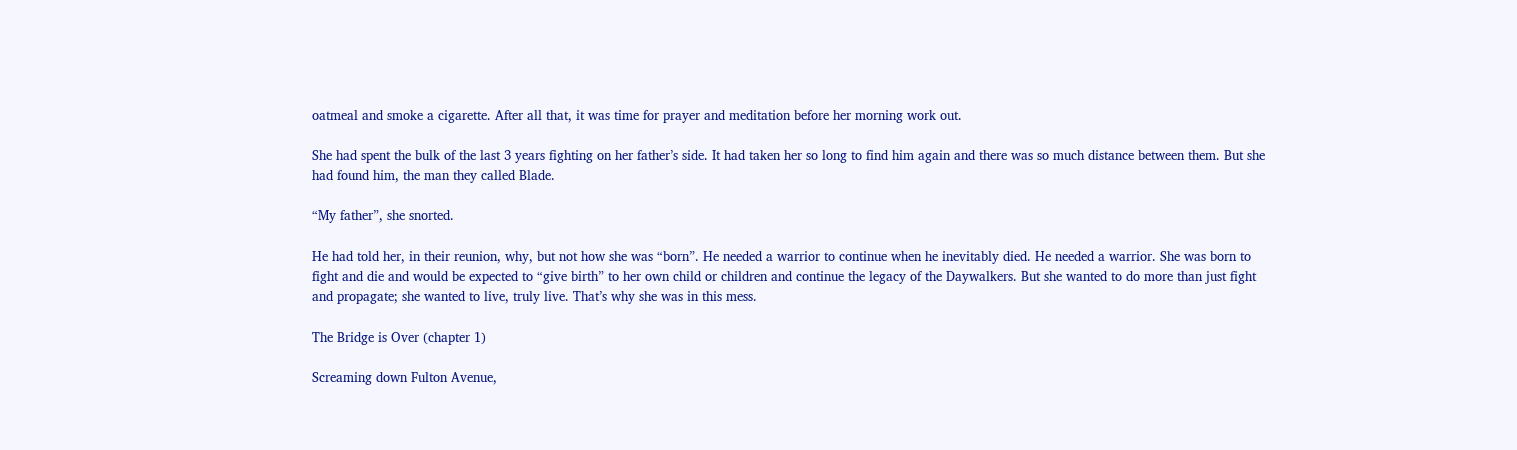oatmeal and smoke a cigarette. After all that, it was time for prayer and meditation before her morning work out.

She had spent the bulk of the last 3 years fighting on her father’s side. It had taken her so long to find him again and there was so much distance between them. But she had found him, the man they called Blade.

“My father”, she snorted.

He had told her, in their reunion, why, but not how she was “born”. He needed a warrior to continue when he inevitably died. He needed a warrior. She was born to fight and die and would be expected to “give birth” to her own child or children and continue the legacy of the Daywalkers. But she wanted to do more than just fight and propagate; she wanted to live, truly live. That’s why she was in this mess.

The Bridge is Over (chapter 1)

Screaming down Fulton Avenue,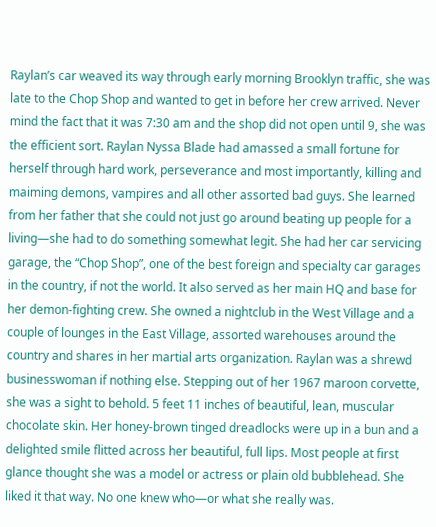Raylan’s car weaved its way through early morning Brooklyn traffic, she was late to the Chop Shop and wanted to get in before her crew arrived. Never mind the fact that it was 7:30 am and the shop did not open until 9, she was the efficient sort. Raylan Nyssa Blade had amassed a small fortune for herself through hard work, perseverance and most importantly, killing and maiming demons, vampires and all other assorted bad guys. She learned from her father that she could not just go around beating up people for a living—she had to do something somewhat legit. She had her car servicing garage, the “Chop Shop”, one of the best foreign and specialty car garages in the country, if not the world. It also served as her main HQ and base for her demon-fighting crew. She owned a nightclub in the West Village and a couple of lounges in the East Village, assorted warehouses around the country and shares in her martial arts organization. Raylan was a shrewd businesswoman if nothing else. Stepping out of her 1967 maroon corvette, she was a sight to behold. 5 feet 11 inches of beautiful, lean, muscular chocolate skin. Her honey-brown tinged dreadlocks were up in a bun and a delighted smile flitted across her beautiful, full lips. Most people at first glance thought she was a model or actress or plain old bubblehead. She liked it that way. No one knew who—or what she really was.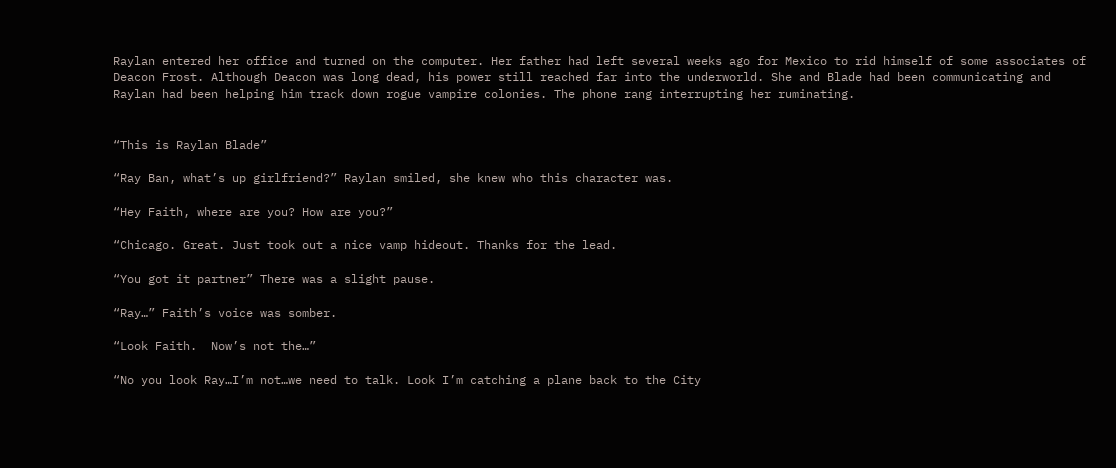Raylan entered her office and turned on the computer. Her father had left several weeks ago for Mexico to rid himself of some associates of Deacon Frost. Although Deacon was long dead, his power still reached far into the underworld. She and Blade had been communicating and Raylan had been helping him track down rogue vampire colonies. The phone rang interrupting her ruminating.


“This is Raylan Blade”

“Ray Ban, what’s up girlfriend?” Raylan smiled, she knew who this character was.

“Hey Faith, where are you? How are you?”

“Chicago. Great. Just took out a nice vamp hideout. Thanks for the lead.

“You got it partner” There was a slight pause.

“Ray…” Faith’s voice was somber.

“Look Faith.  Now’s not the…”

“No you look Ray…I’m not…we need to talk. Look I’m catching a plane back to the City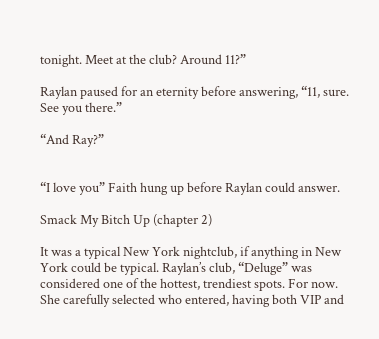tonight. Meet at the club? Around 11?”

Raylan paused for an eternity before answering, “11, sure. See you there.”

“And Ray?”


“I love you” Faith hung up before Raylan could answer.

Smack My Bitch Up (chapter 2)

It was a typical New York nightclub, if anything in New York could be typical. Raylan’s club, “Deluge” was considered one of the hottest, trendiest spots. For now. She carefully selected who entered, having both VIP and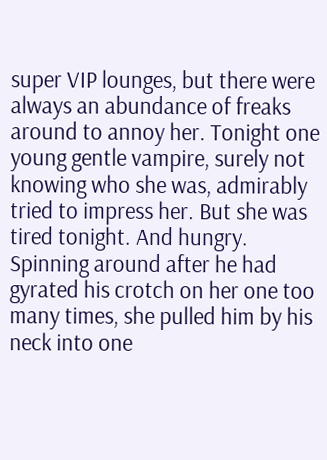super VIP lounges, but there were always an abundance of freaks around to annoy her. Tonight one young gentle vampire, surely not knowing who she was, admirably tried to impress her. But she was tired tonight. And hungry. Spinning around after he had gyrated his crotch on her one too many times, she pulled him by his neck into one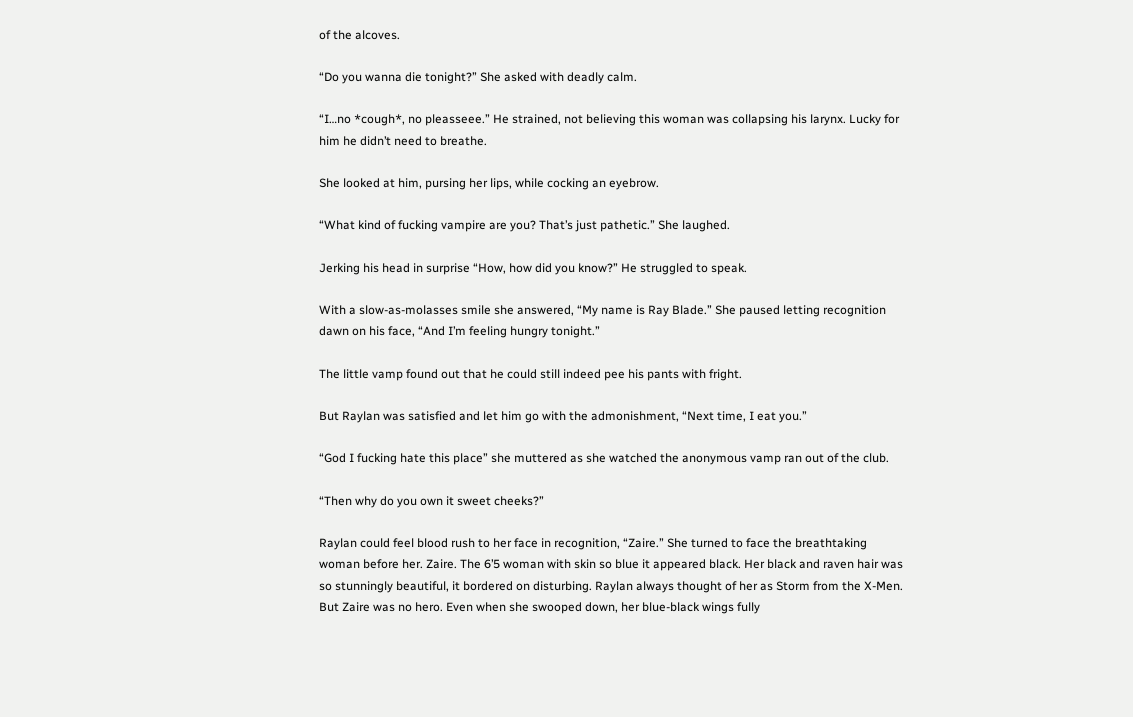of the alcoves.

“Do you wanna die tonight?” She asked with deadly calm.

“I…no *cough*, no pleasseee.” He strained, not believing this woman was collapsing his larynx. Lucky for him he didn’t need to breathe.

She looked at him, pursing her lips, while cocking an eyebrow.

“What kind of fucking vampire are you? That’s just pathetic.” She laughed.

Jerking his head in surprise “How, how did you know?” He struggled to speak.

With a slow-as-molasses smile she answered, “My name is Ray Blade.” She paused letting recognition dawn on his face, “And I’m feeling hungry tonight.”

The little vamp found out that he could still indeed pee his pants with fright.

But Raylan was satisfied and let him go with the admonishment, “Next time, I eat you.”

“God I fucking hate this place” she muttered as she watched the anonymous vamp ran out of the club.

“Then why do you own it sweet cheeks?”

Raylan could feel blood rush to her face in recognition, “Zaire.” She turned to face the breathtaking woman before her. Zaire. The 6’5 woman with skin so blue it appeared black. Her black and raven hair was so stunningly beautiful, it bordered on disturbing. Raylan always thought of her as Storm from the X-Men. But Zaire was no hero. Even when she swooped down, her blue-black wings fully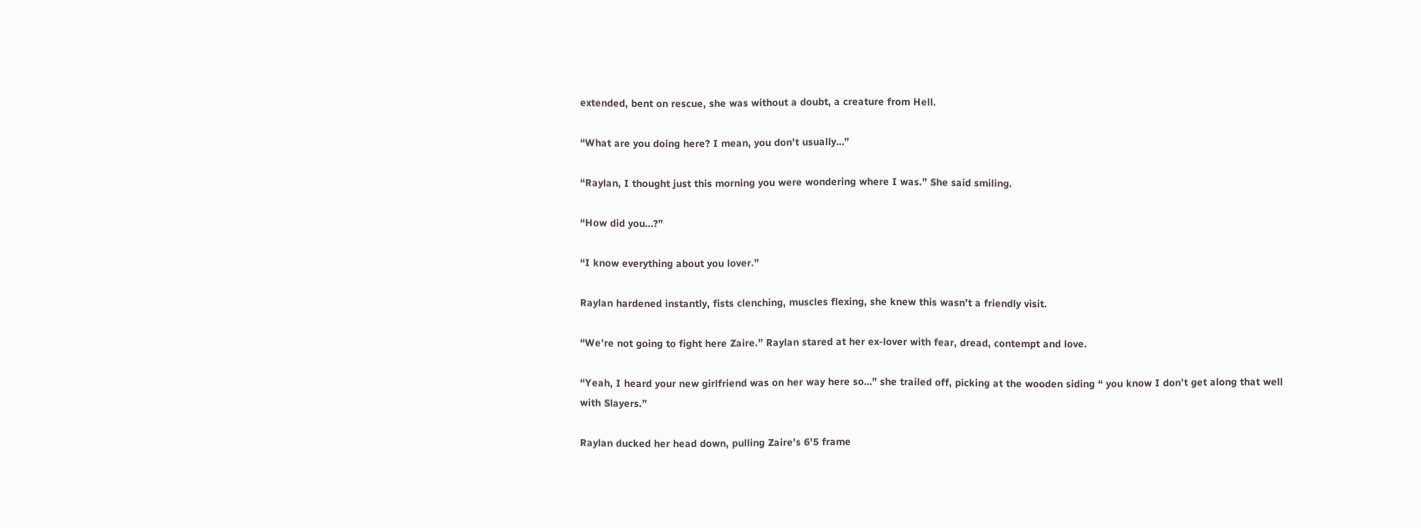extended, bent on rescue, she was without a doubt, a creature from Hell.

“What are you doing here? I mean, you don’t usually…”

“Raylan, I thought just this morning you were wondering where I was.” She said smiling.

“How did you…?”

“I know everything about you lover.”

Raylan hardened instantly, fists clenching, muscles flexing, she knew this wasn’t a friendly visit.

“We’re not going to fight here Zaire.” Raylan stared at her ex-lover with fear, dread, contempt and love.

“Yeah, I heard your new girlfriend was on her way here so…” she trailed off, picking at the wooden siding “ you know I don’t get along that well with Slayers.”

Raylan ducked her head down, pulling Zaire’s 6’5 frame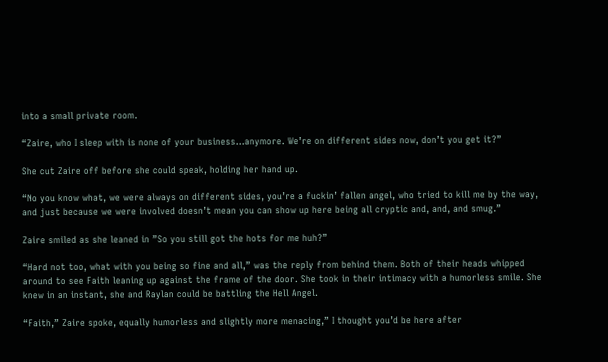into a small private room.

“Zaire, who I sleep with is none of your business…anymore. We’re on different sides now, don’t you get it?”

She cut Zaire off before she could speak, holding her hand up.

“No you know what, we were always on different sides, you’re a fuckin’ fallen angel, who tried to kill me by the way, and just because we were involved doesn’t mean you can show up here being all cryptic and, and, and smug.”

Zaire smiled as she leaned in ”So you still got the hots for me huh?”

“Hard not too, what with you being so fine and all,” was the reply from behind them. Both of their heads whipped around to see Faith leaning up against the frame of the door. She took in their intimacy with a humorless smile. She knew in an instant, she and Raylan could be battling the Hell Angel.

“Faith,” Zaire spoke, equally humorless and slightly more menacing,” I thought you’d be here after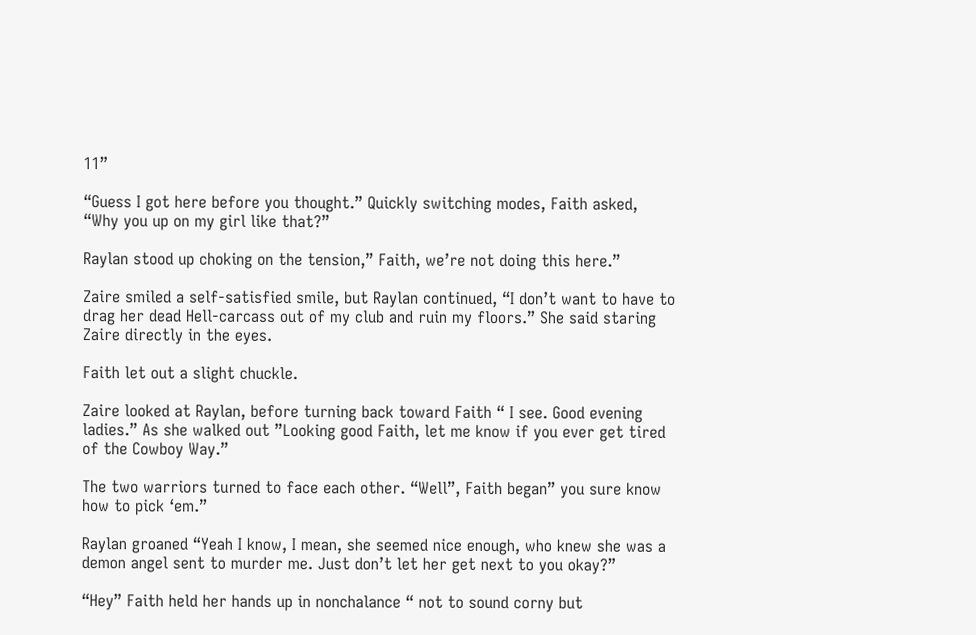11”

“Guess I got here before you thought.” Quickly switching modes, Faith asked, “Why you up on my girl like that?”

Raylan stood up choking on the tension,” Faith, we’re not doing this here.”

Zaire smiled a self-satisfied smile, but Raylan continued, “I don’t want to have to drag her dead Hell-carcass out of my club and ruin my floors.” She said staring Zaire directly in the eyes.

Faith let out a slight chuckle.

Zaire looked at Raylan, before turning back toward Faith “ I see. Good evening ladies.” As she walked out ”Looking good Faith, let me know if you ever get tired of the Cowboy Way.”

The two warriors turned to face each other. “Well”, Faith began” you sure know how to pick ‘em.”

Raylan groaned “Yeah I know, I mean, she seemed nice enough, who knew she was a demon angel sent to murder me. Just don’t let her get next to you okay?”

“Hey” Faith held her hands up in nonchalance “ not to sound corny but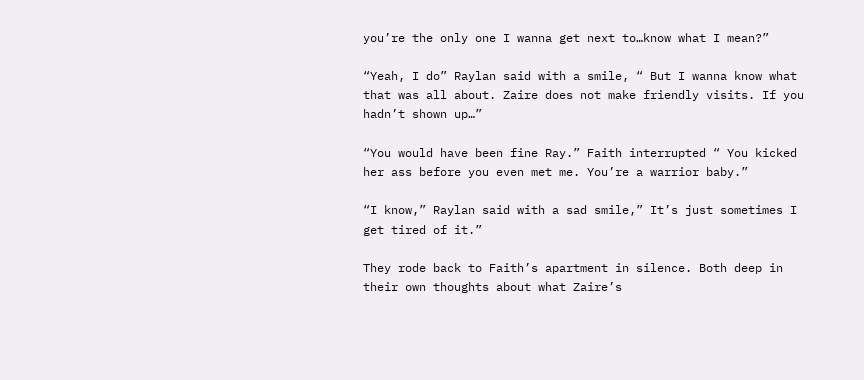you’re the only one I wanna get next to…know what I mean?”

“Yeah, I do” Raylan said with a smile, “ But I wanna know what that was all about. Zaire does not make friendly visits. If you hadn’t shown up…”

“You would have been fine Ray.” Faith interrupted “ You kicked her ass before you even met me. You’re a warrior baby.”

“I know,” Raylan said with a sad smile,” It’s just sometimes I get tired of it.”

They rode back to Faith’s apartment in silence. Both deep in their own thoughts about what Zaire’s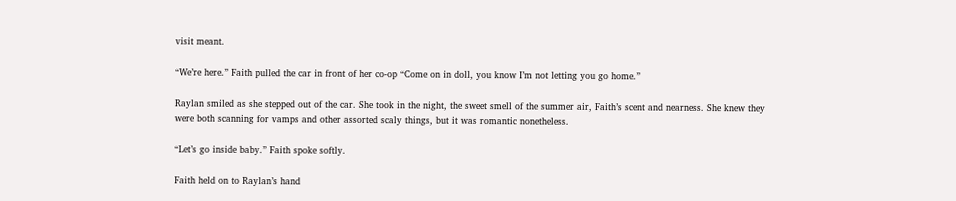visit meant.

“We’re here.” Faith pulled the car in front of her co-op “Come on in doll, you know I’m not letting you go home.”

Raylan smiled as she stepped out of the car. She took in the night, the sweet smell of the summer air, Faith’s scent and nearness. She knew they were both scanning for vamps and other assorted scaly things, but it was romantic nonetheless.

“Let’s go inside baby.” Faith spoke softly.

Faith held on to Raylan’s hand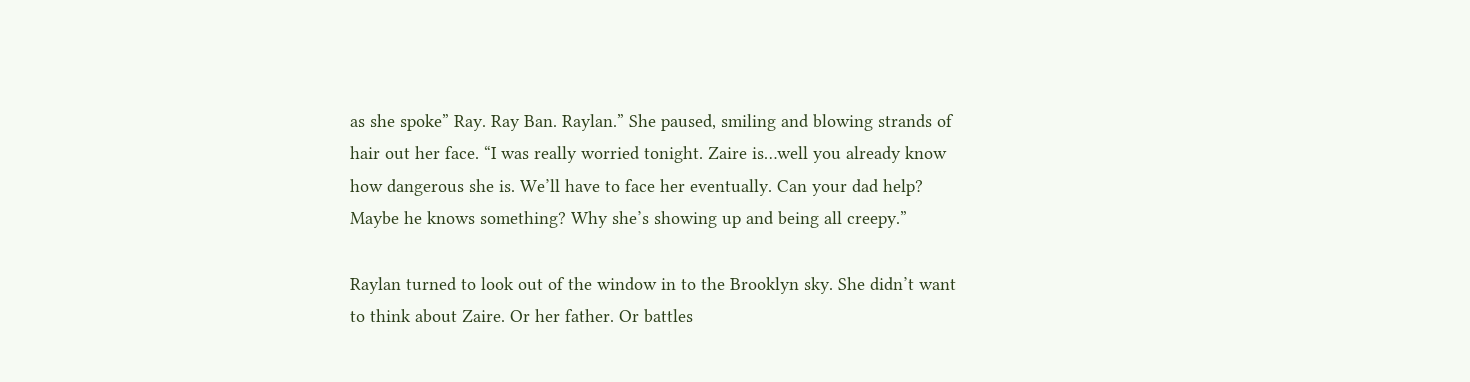as she spoke” Ray. Ray Ban. Raylan.” She paused, smiling and blowing strands of hair out her face. “I was really worried tonight. Zaire is…well you already know how dangerous she is. We’ll have to face her eventually. Can your dad help? Maybe he knows something? Why she’s showing up and being all creepy.”

Raylan turned to look out of the window in to the Brooklyn sky. She didn’t want to think about Zaire. Or her father. Or battles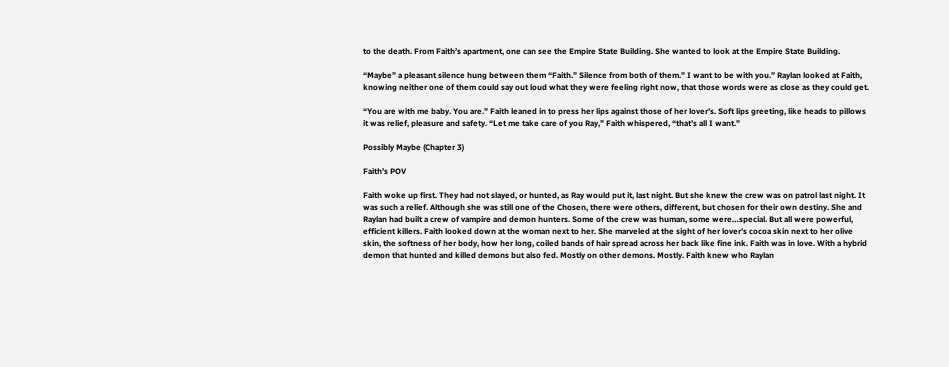to the death. From Faith’s apartment, one can see the Empire State Building. She wanted to look at the Empire State Building.

“Maybe” a pleasant silence hung between them “Faith.” Silence from both of them.” I want to be with you.” Raylan looked at Faith, knowing neither one of them could say out loud what they were feeling right now, that those words were as close as they could get.

“You are with me baby. You are.” Faith leaned in to press her lips against those of her lover’s. Soft lips greeting, like heads to pillows it was relief, pleasure and safety. “Let me take care of you Ray,” Faith whispered, “that’s all I want.”

Possibly Maybe (Chapter 3)

Faith’s POV

Faith woke up first. They had not slayed, or hunted, as Ray would put it, last night. But she knew the crew was on patrol last night. It was such a relief. Although she was still one of the Chosen, there were others, different, but chosen for their own destiny. She and Raylan had built a crew of vampire and demon hunters. Some of the crew was human, some were…special. But all were powerful, efficient killers. Faith looked down at the woman next to her. She marveled at the sight of her lover’s cocoa skin next to her olive skin, the softness of her body, how her long, coiled bands of hair spread across her back like fine ink. Faith was in love. With a hybrid demon that hunted and killed demons but also fed. Mostly on other demons. Mostly. Faith knew who Raylan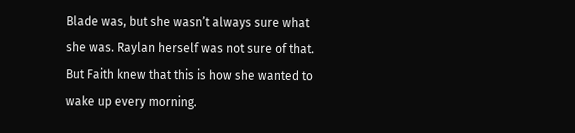Blade was, but she wasn’t always sure what she was. Raylan herself was not sure of that. But Faith knew that this is how she wanted to wake up every morning.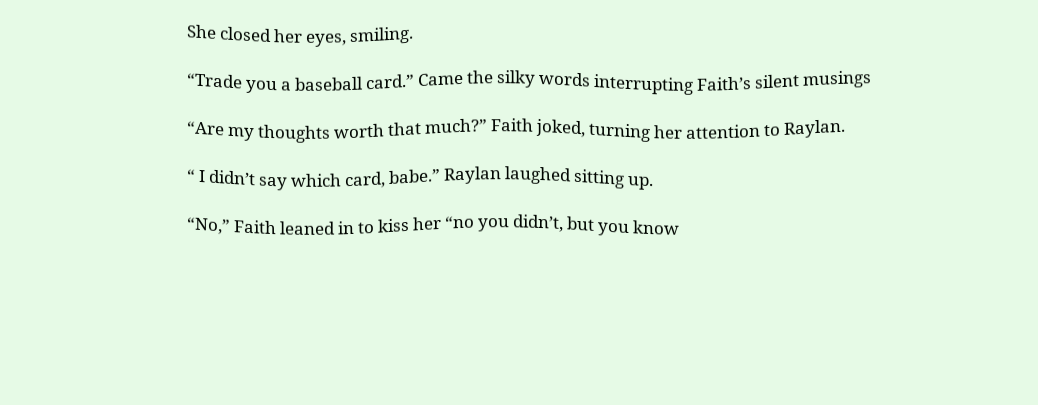She closed her eyes, smiling.

“Trade you a baseball card.” Came the silky words interrupting Faith’s silent musings

“Are my thoughts worth that much?” Faith joked, turning her attention to Raylan.

“ I didn’t say which card, babe.” Raylan laughed sitting up.

“No,” Faith leaned in to kiss her “no you didn’t, but you know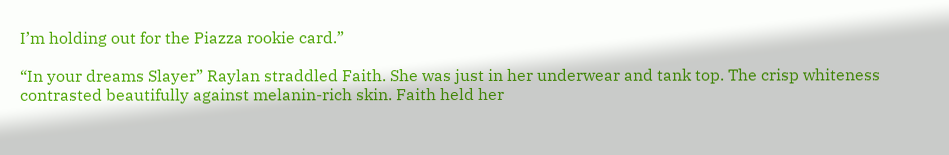I’m holding out for the Piazza rookie card.”

“In your dreams Slayer” Raylan straddled Faith. She was just in her underwear and tank top. The crisp whiteness contrasted beautifully against melanin-rich skin. Faith held her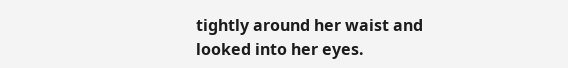tightly around her waist and looked into her eyes.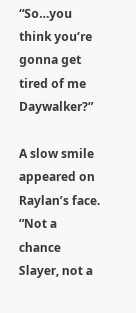“So…you think you’re gonna get tired of me Daywalker?”

A slow smile appeared on Raylan’s face. “Not a chance Slayer, not a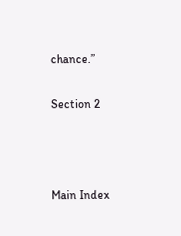chance.”

Section 2



Main Index